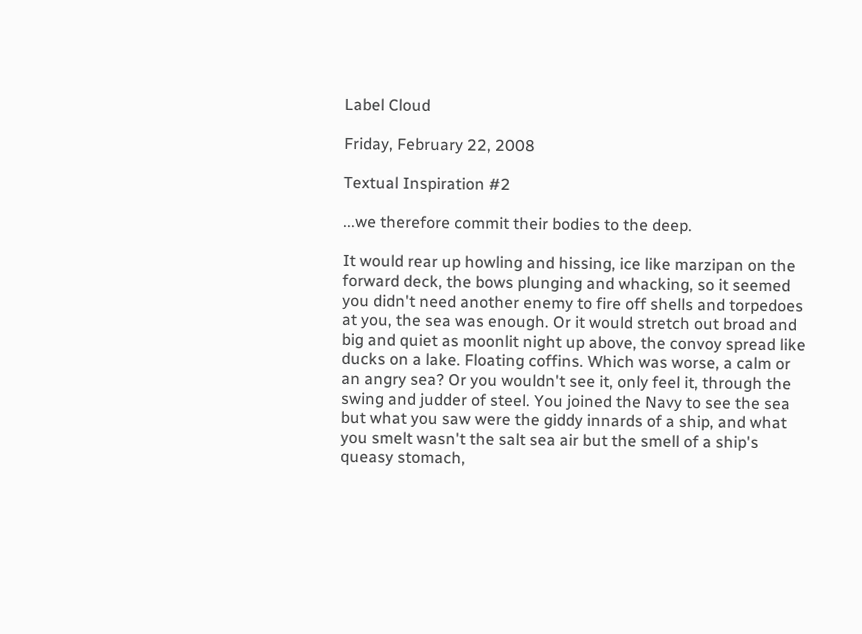Label Cloud

Friday, February 22, 2008

Textual Inspiration #2

...we therefore commit their bodies to the deep.

It would rear up howling and hissing, ice like marzipan on the forward deck, the bows plunging and whacking, so it seemed you didn't need another enemy to fire off shells and torpedoes at you, the sea was enough. Or it would stretch out broad and big and quiet as moonlit night up above, the convoy spread like ducks on a lake. Floating coffins. Which was worse, a calm or an angry sea? Or you wouldn't see it, only feel it, through the swing and judder of steel. You joined the Navy to see the sea but what you saw were the giddy innards of a ship, and what you smelt wasn't the salt sea air but the smell of a ship's queasy stomach,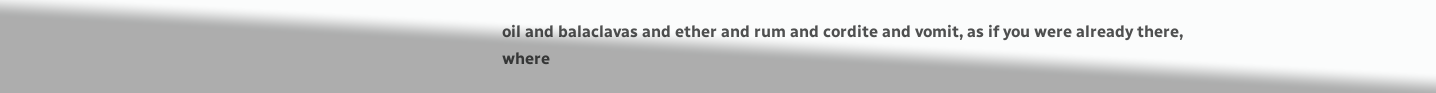oil and balaclavas and ether and rum and cordite and vomit, as if you were already there, where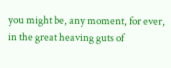you might be, any moment, for ever, in the great heaving guts of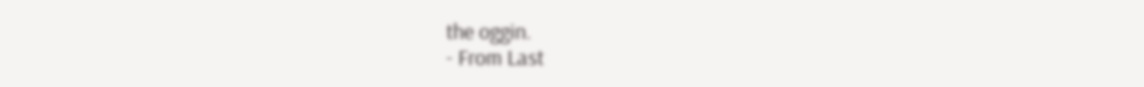the oggin.
- From Last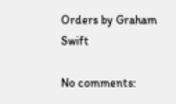Orders by Graham Swift

No comments: